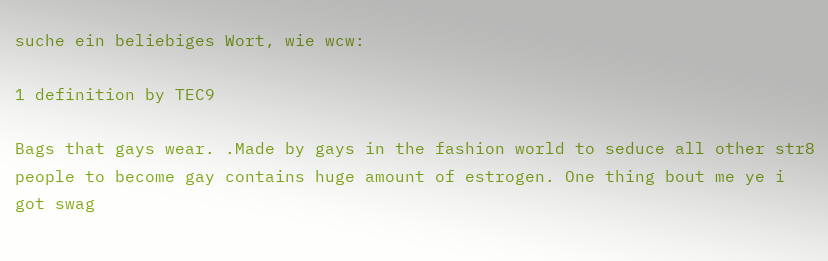suche ein beliebiges Wort, wie wcw:

1 definition by TEC9

Bags that gays wear. .Made by gays in the fashion world to seduce all other str8 people to become gay contains huge amount of estrogen. One thing bout me ye i got swag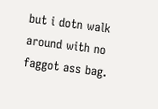but i dotn walk around with no faggot ass bag.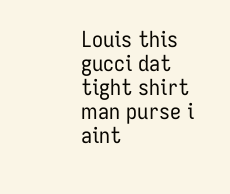Louis this gucci dat tight shirt man purse i aint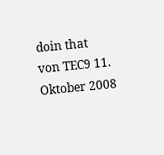doin that
von TEC9 11. Oktober 2008